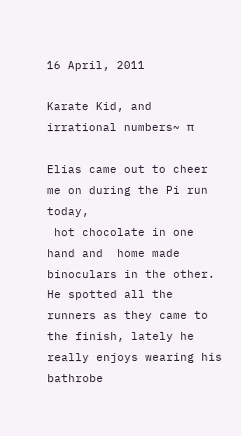16 April, 2011

Karate Kid, and irrational numbers~ π

Elias came out to cheer me on during the Pi run today,
 hot chocolate in one hand and  home made binoculars in the other.  He spotted all the runners as they came to  the finish, lately he really enjoys wearing his bathrobe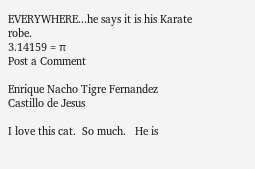EVERYWHERE...he says it is his Karate robe.
3.14159 = π
Post a Comment

Enrique Nacho Tigre Fernandez Castillo de Jesus

I love this cat.  So much.   He is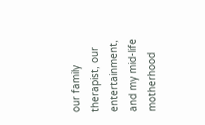our family therapist, our entertainment, and my mid-life motherhood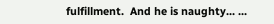fulfillment.  And he is naughty... ...